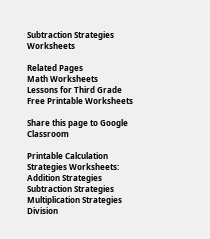Subtraction Strategies Worksheets

Related Pages
Math Worksheets
Lessons for Third Grade
Free Printable Worksheets

Share this page to Google Classroom

Printable Calculation Strategies Worksheets:
Addition Strategies
Subtraction Strategies
Multiplication Strategies
Division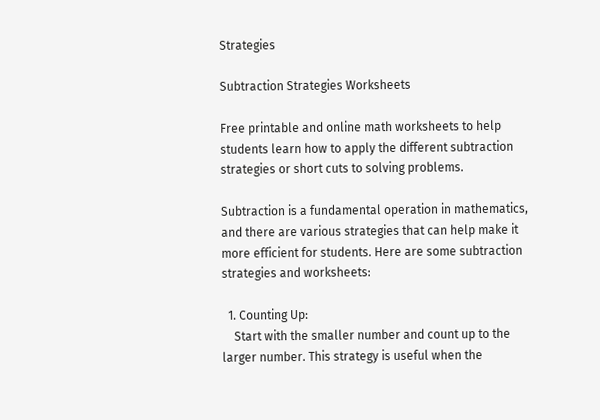Strategies

Subtraction Strategies Worksheets

Free printable and online math worksheets to help students learn how to apply the different subtraction strategies or short cuts to solving problems.

Subtraction is a fundamental operation in mathematics, and there are various strategies that can help make it more efficient for students. Here are some subtraction strategies and worksheets:

  1. Counting Up:
    Start with the smaller number and count up to the larger number. This strategy is useful when the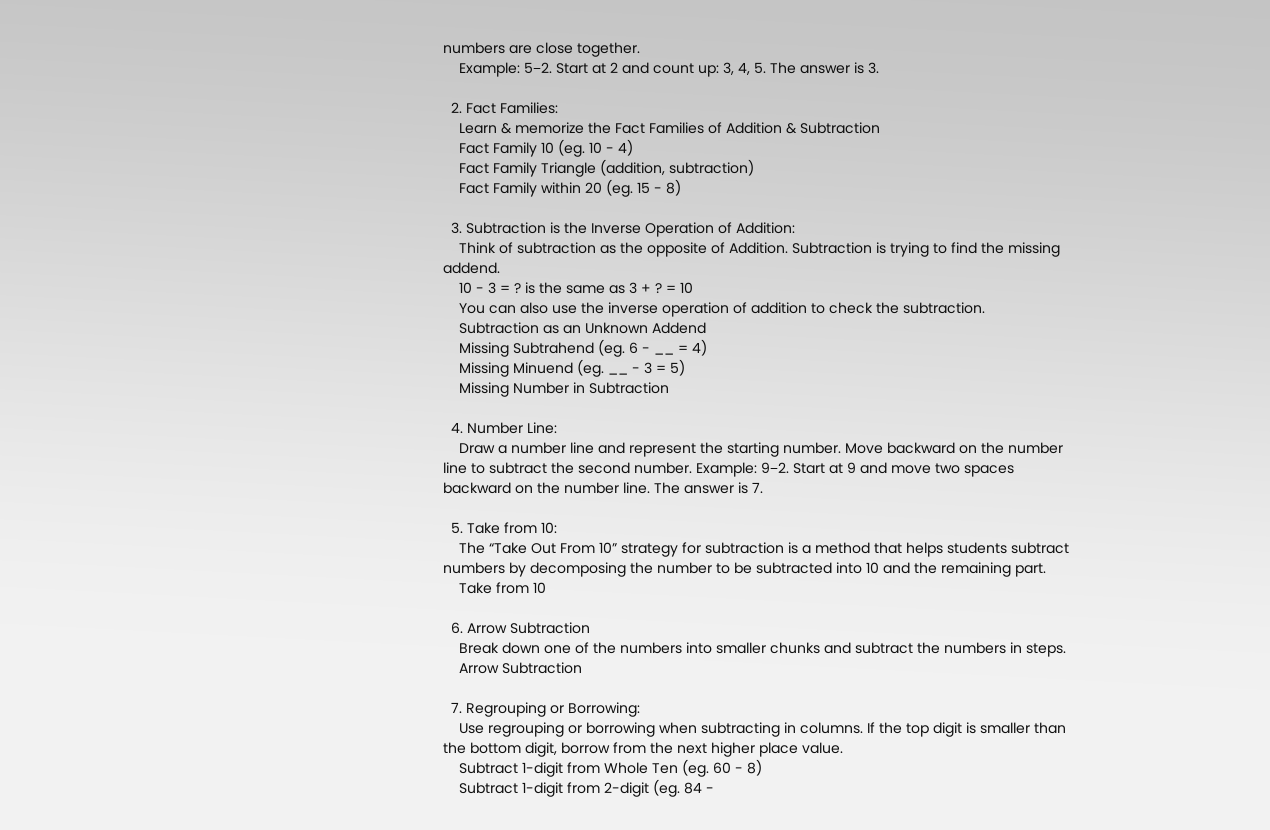numbers are close together.
    Example: 5−2. Start at 2 and count up: 3, 4, 5. The answer is 3.

  2. Fact Families:
    Learn & memorize the Fact Families of Addition & Subtraction
    Fact Family 10 (eg. 10 - 4)
    Fact Family Triangle (addition, subtraction)
    Fact Family within 20 (eg. 15 - 8)

  3. Subtraction is the Inverse Operation of Addition:
    Think of subtraction as the opposite of Addition. Subtraction is trying to find the missing addend.
    10 - 3 = ? is the same as 3 + ? = 10
    You can also use the inverse operation of addition to check the subtraction.
    Subtraction as an Unknown Addend
    Missing Subtrahend (eg. 6 - __ = 4)
    Missing Minuend (eg. __ - 3 = 5)
    Missing Number in Subtraction

  4. Number Line:
    Draw a number line and represent the starting number. Move backward on the number line to subtract the second number. Example: 9−2. Start at 9 and move two spaces backward on the number line. The answer is 7.

  5. Take from 10:
    The “Take Out From 10” strategy for subtraction is a method that helps students subtract numbers by decomposing the number to be subtracted into 10 and the remaining part.
    Take from 10

  6. Arrow Subtraction
    Break down one of the numbers into smaller chunks and subtract the numbers in steps.
    Arrow Subtraction

  7. Regrouping or Borrowing:
    Use regrouping or borrowing when subtracting in columns. If the top digit is smaller than the bottom digit, borrow from the next higher place value.
    Subtract 1-digit from Whole Ten (eg. 60 - 8)
    Subtract 1-digit from 2-digit (eg. 84 -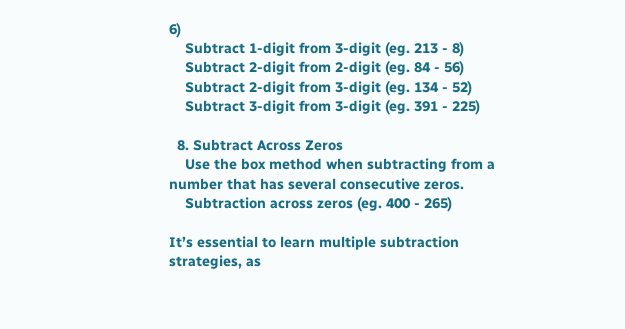6)
    Subtract 1-digit from 3-digit (eg. 213 - 8)
    Subtract 2-digit from 2-digit (eg. 84 - 56)
    Subtract 2-digit from 3-digit (eg. 134 - 52)
    Subtract 3-digit from 3-digit (eg. 391 - 225)

  8. Subtract Across Zeros
    Use the box method when subtracting from a number that has several consecutive zeros.
    Subtraction across zeros (eg. 400 - 265)

It’s essential to learn multiple subtraction strategies, as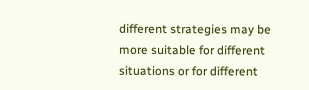different strategies may be more suitable for different situations or for different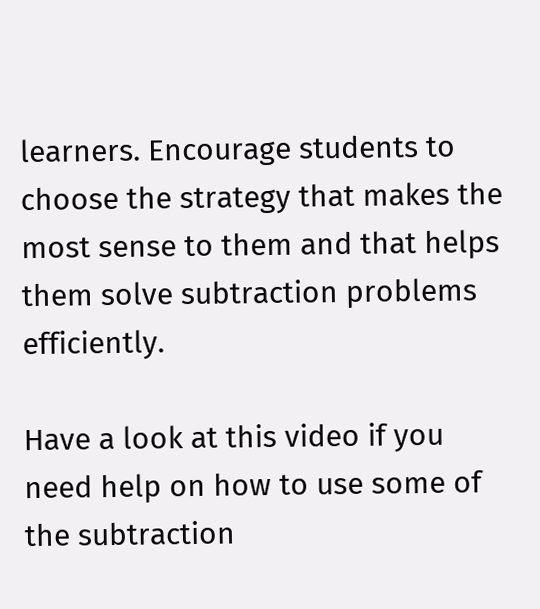learners. Encourage students to choose the strategy that makes the most sense to them and that helps them solve subtraction problems efficiently.

Have a look at this video if you need help on how to use some of the subtraction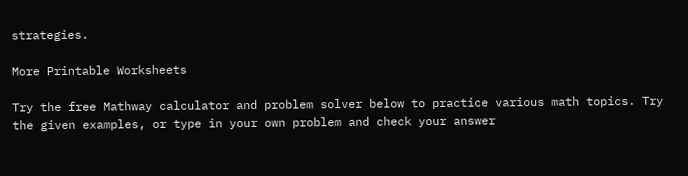strategies.

More Printable Worksheets

Try the free Mathway calculator and problem solver below to practice various math topics. Try the given examples, or type in your own problem and check your answer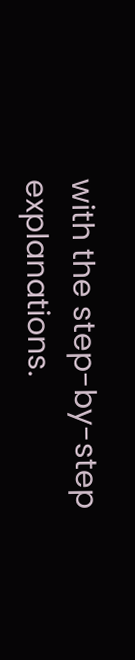with the step-by-step explanations.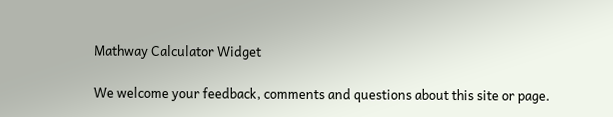Mathway Calculator Widget

We welcome your feedback, comments and questions about this site or page.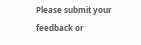Please submit your feedback or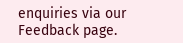enquiries via our Feedback page.